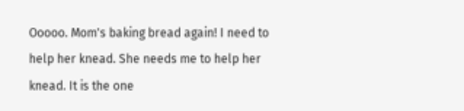Ooooo. Mom's baking bread again! I need to help her knead. She needs me to help her knead. It is the one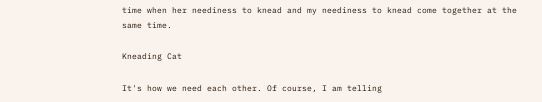time when her neediness to knead and my neediness to knead come together at the same time.

Kneading Cat

It's how we need each other. Of course, I am telling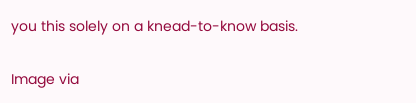you this solely on a knead-to-know basis.

Image via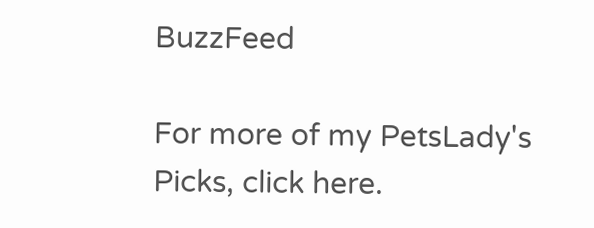BuzzFeed

For more of my PetsLady's Picks, click here.